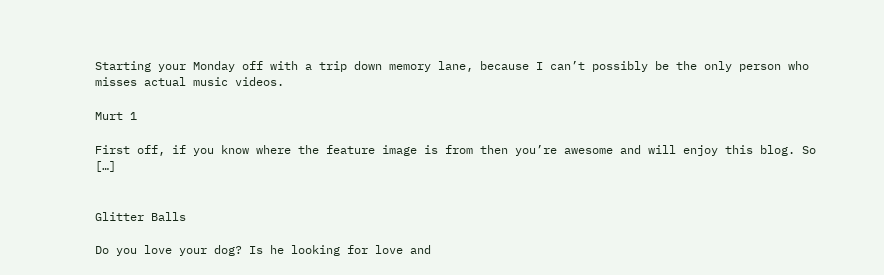Starting your Monday off with a trip down memory lane, because I can’t possibly be the only person who misses actual music videos.

Murt 1

First off, if you know where the feature image is from then you’re awesome and will enjoy this blog. So […]


Glitter Balls

Do you love your dog? Is he looking for love and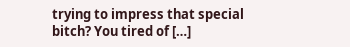trying to impress that special bitch? You tired of […]